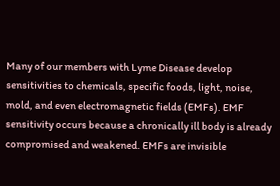Many of our members with Lyme Disease develop sensitivities to chemicals, specific foods, light, noise, mold, and even electromagnetic fields (EMFs). EMF sensitivity occurs because a chronically ill body is already compromised and weakened. EMFs are invisible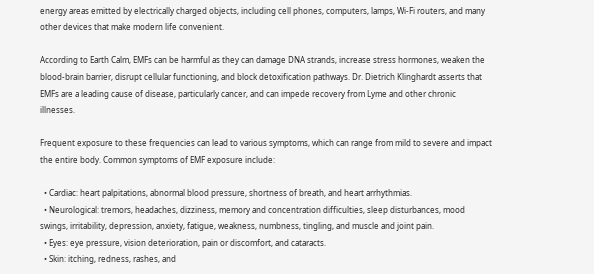energy areas emitted by electrically charged objects, including cell phones, computers, lamps, Wi-Fi routers, and many other devices that make modern life convenient.

According to Earth Calm, EMFs can be harmful as they can damage DNA strands, increase stress hormones, weaken the blood-brain barrier, disrupt cellular functioning, and block detoxification pathways. Dr. Dietrich Klinghardt asserts that EMFs are a leading cause of disease, particularly cancer, and can impede recovery from Lyme and other chronic illnesses.

Frequent exposure to these frequencies can lead to various symptoms, which can range from mild to severe and impact the entire body. Common symptoms of EMF exposure include:

  • Cardiac: heart palpitations, abnormal blood pressure, shortness of breath, and heart arrhythmias.
  • Neurological: tremors, headaches, dizziness, memory and concentration difficulties, sleep disturbances, mood swings, irritability, depression, anxiety, fatigue, weakness, numbness, tingling, and muscle and joint pain.
  • Eyes: eye pressure, vision deterioration, pain or discomfort, and cataracts.
  • Skin: itching, redness, rashes, and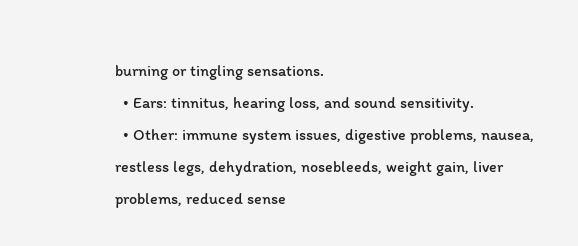burning or tingling sensations.
  • Ears: tinnitus, hearing loss, and sound sensitivity.
  • Other: immune system issues, digestive problems, nausea, restless legs, dehydration, nosebleeds, weight gain, liver problems, reduced sense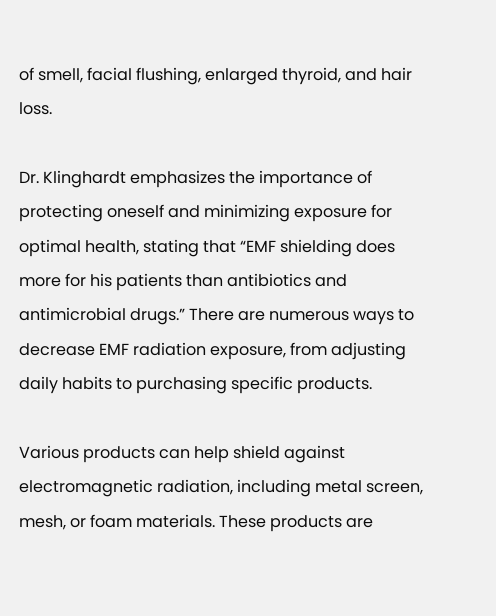of smell, facial flushing, enlarged thyroid, and hair loss.

Dr. Klinghardt emphasizes the importance of protecting oneself and minimizing exposure for optimal health, stating that “EMF shielding does more for his patients than antibiotics and antimicrobial drugs.” There are numerous ways to decrease EMF radiation exposure, from adjusting daily habits to purchasing specific products.

Various products can help shield against electromagnetic radiation, including metal screen, mesh, or foam materials. These products are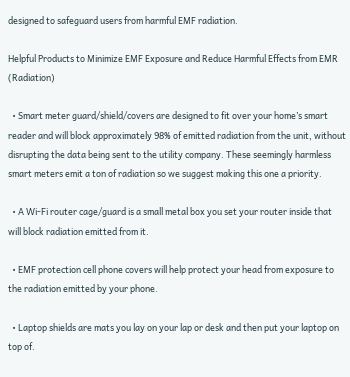designed to safeguard users from harmful EMF radiation.

Helpful Products to Minimize EMF Exposure and Reduce Harmful Effects from EMR (Radiation)

  • Smart meter guard/shield/covers are designed to fit over your home’s smart reader and will block approximately 98% of emitted radiation from the unit, without disrupting the data being sent to the utility company. These seemingly harmless smart meters emit a ton of radiation so we suggest making this one a priority.

  • A Wi-Fi router cage/guard is a small metal box you set your router inside that will block radiation emitted from it.

  • EMF protection cell phone covers will help protect your head from exposure to the radiation emitted by your phone.

  • Laptop shields are mats you lay on your lap or desk and then put your laptop on top of.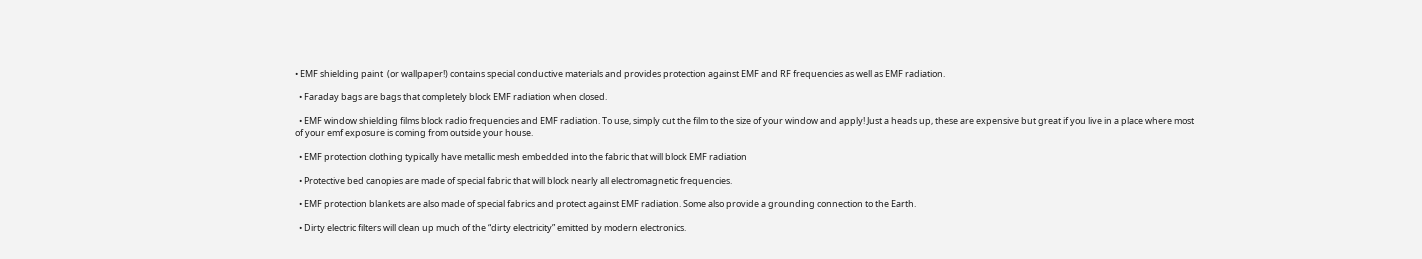• EMF shielding paint  (or wallpaper!) contains special conductive materials and provides protection against EMF and RF frequencies as well as EMF radiation.

  • Faraday bags are bags that completely block EMF radiation when closed.

  • EMF window shielding films block radio frequencies and EMF radiation. To use, simply cut the film to the size of your window and apply! Just a heads up, these are expensive but great if you live in a place where most of your emf exposure is coming from outside your house.

  • EMF protection clothing typically have metallic mesh embedded into the fabric that will block EMF radiation

  • Protective bed canopies are made of special fabric that will block nearly all electromagnetic frequencies.

  • EMF protection blankets are also made of special fabrics and protect against EMF radiation. Some also provide a grounding connection to the Earth.

  • Dirty electric filters will clean up much of the “dirty electricity” emitted by modern electronics.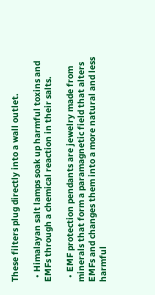These filters plug directly into a wall outlet.

  • Himalayan salt lamps soak up harmful toxins and EMFs through a chemical reaction in their salts.

  • EMF protection pendants are jewelry made from minerals that form a paramagnetic field that alters EMFs and changes them into a more natural and less harmful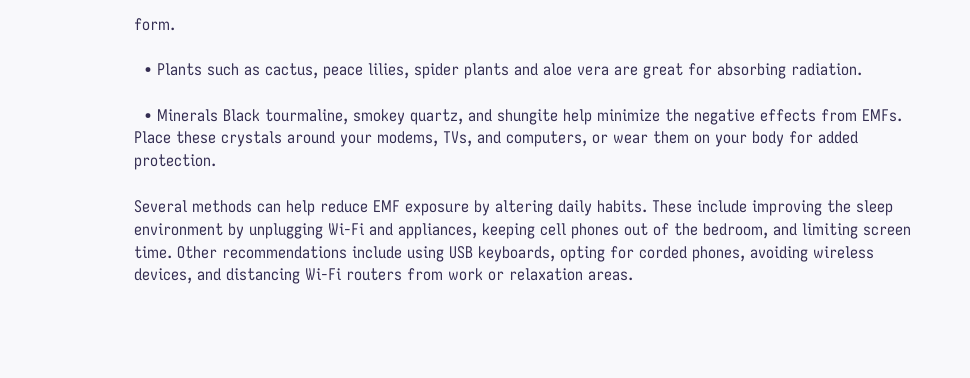form.

  • Plants such as cactus, peace lilies, spider plants and aloe vera are great for absorbing radiation.

  • Minerals Black tourmaline, smokey quartz, and shungite help minimize the negative effects from EMFs. Place these crystals around your modems, TVs, and computers, or wear them on your body for added protection.

Several methods can help reduce EMF exposure by altering daily habits. These include improving the sleep environment by unplugging Wi-Fi and appliances, keeping cell phones out of the bedroom, and limiting screen time. Other recommendations include using USB keyboards, opting for corded phones, avoiding wireless devices, and distancing Wi-Fi routers from work or relaxation areas.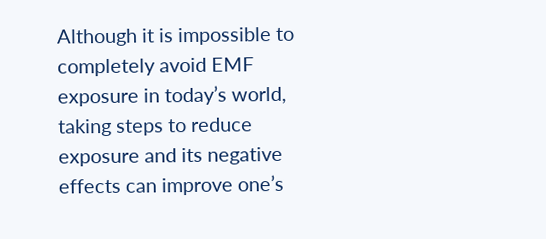Although it is impossible to completely avoid EMF exposure in today’s world, taking steps to reduce exposure and its negative effects can improve one’s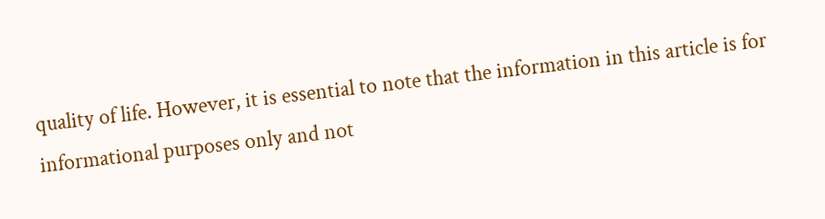quality of life. However, it is essential to note that the information in this article is for informational purposes only and not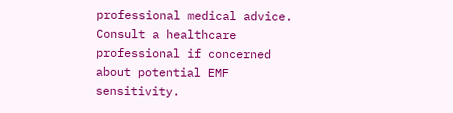professional medical advice. Consult a healthcare professional if concerned about potential EMF sensitivity.